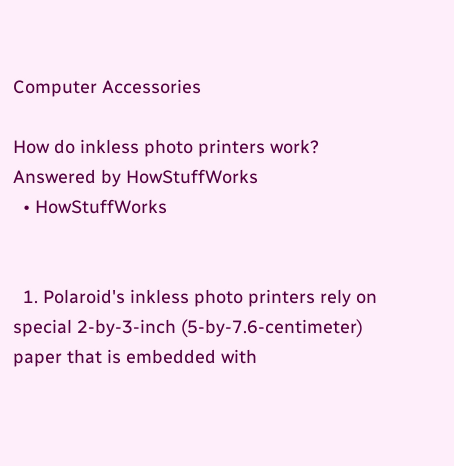Computer Accessories

How do inkless photo printers work?
Answered by HowStuffWorks
  • HowStuffWorks


  1. Polaroid's inkless photo printers rely on special 2-by-3-inch (5-by-7.6-centimeter) paper that is embedded with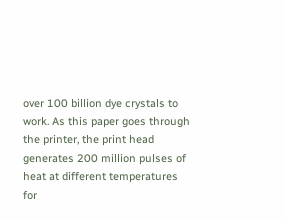over 100 billion dye crystals to work. As this paper goes through the printer, the print head generates 200 million pulses of heat at different temperatures for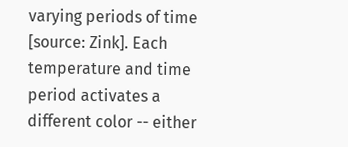varying periods of time [source: Zink]. Each temperature and time period activates a different color -- either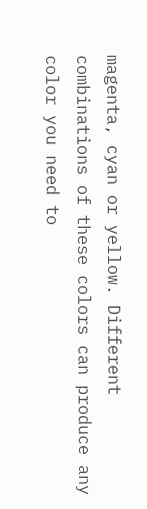magenta, cyan or yellow. Different combinations of these colors can produce any color you need to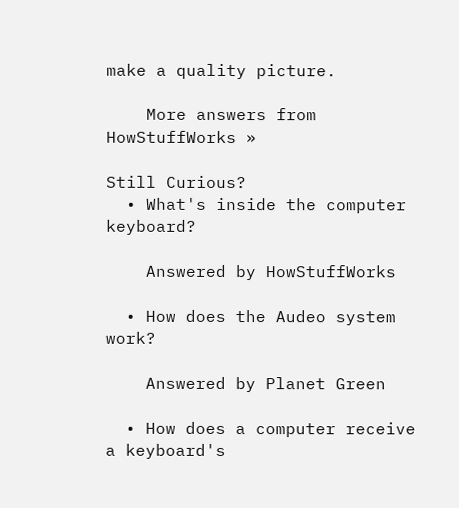make a quality picture.

    More answers from HowStuffWorks »

Still Curious?
  • What's inside the computer keyboard?

    Answered by HowStuffWorks

  • How does the Audeo system work?

    Answered by Planet Green

  • How does a computer receive a keyboard's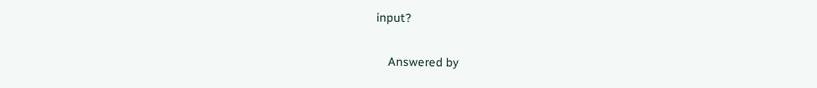input?

    Answered by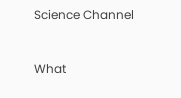Science Channel


What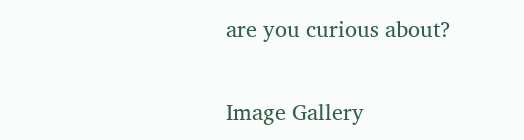are you curious about?

Image Gallery